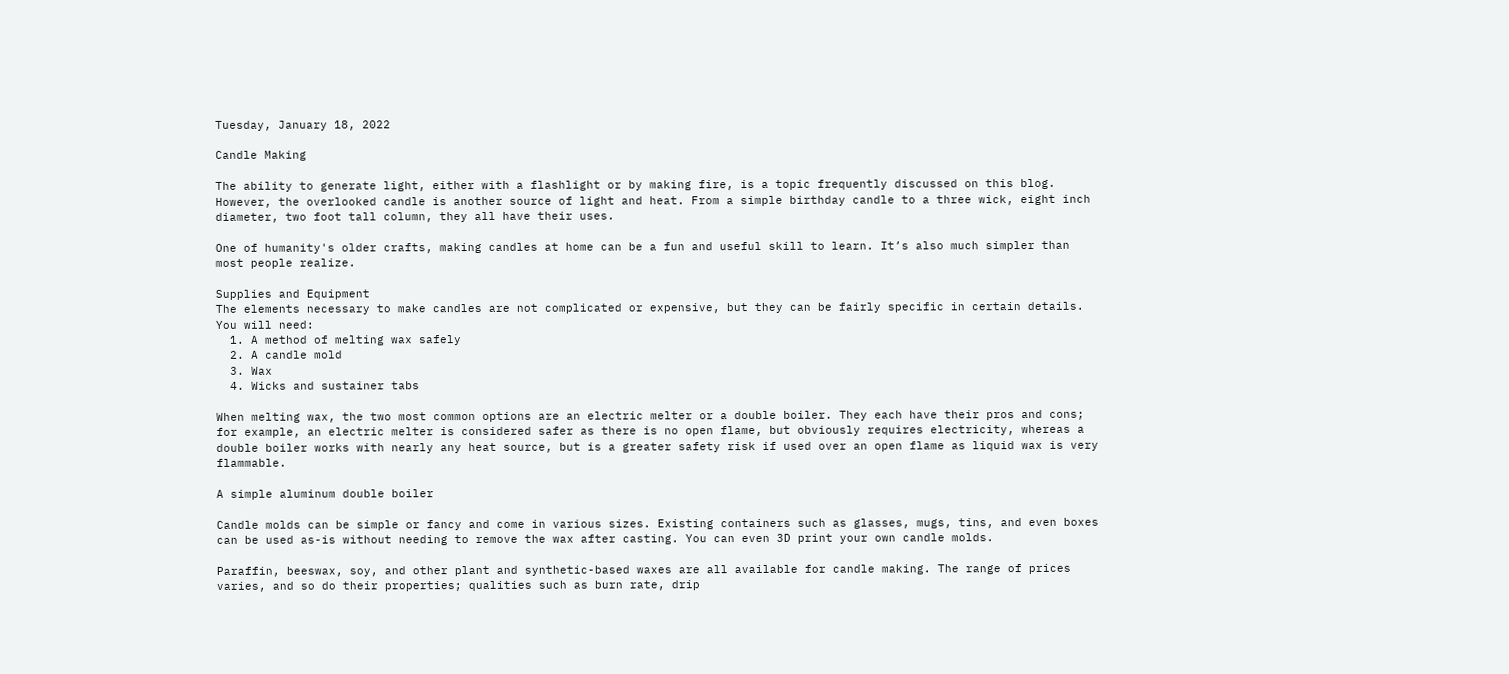Tuesday, January 18, 2022

Candle Making

The ability to generate light, either with a flashlight or by making fire, is a topic frequently discussed on this blog. However, the overlooked candle is another source of light and heat. From a simple birthday candle to a three wick, eight inch diameter, two foot tall column, they all have their uses.

One of humanity's older crafts, making candles at home can be a fun and useful skill to learn. It’s also much simpler than most people realize.

Supplies and Equipment
The elements necessary to make candles are not complicated or expensive, but they can be fairly specific in certain details. You will need:
  1. A method of melting wax safely
  2. A candle mold
  3. Wax
  4. Wicks and sustainer tabs

When melting wax, the two most common options are an electric melter or a double boiler. They each have their pros and cons; for example, an electric melter is considered safer as there is no open flame, but obviously requires electricity, whereas a double boiler works with nearly any heat source, but is a greater safety risk if used over an open flame as liquid wax is very flammable.

A simple aluminum double boiler

Candle molds can be simple or fancy and come in various sizes. Existing containers such as glasses, mugs, tins, and even boxes can be used as-is without needing to remove the wax after casting. You can even 3D print your own candle molds.

Paraffin, beeswax, soy, and other plant and synthetic-based waxes are all available for candle making. The range of prices varies, and so do their properties; qualities such as burn rate, drip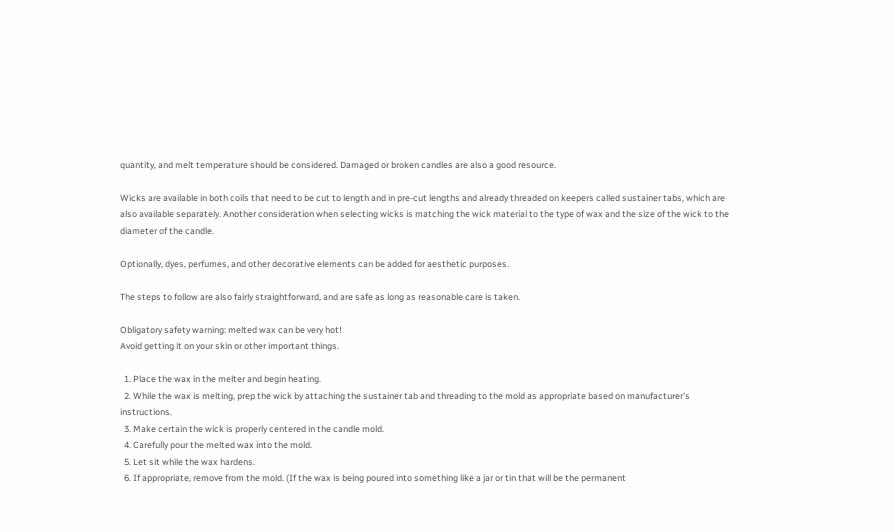quantity, and melt temperature should be considered. Damaged or broken candles are also a good resource.

Wicks are available in both coils that need to be cut to length and in pre-cut lengths and already threaded on keepers called sustainer tabs, which are also available separately. Another consideration when selecting wicks is matching the wick material to the type of wax and the size of the wick to the diameter of the candle.

Optionally, dyes, perfumes, and other decorative elements can be added for aesthetic purposes.

The steps to follow are also fairly straightforward, and are safe as long as reasonable care is taken.

Obligatory safety warning: melted wax can be very hot!
Avoid getting it on your skin or other important things.

  1. Place the wax in the melter and begin heating.
  2. While the wax is melting, prep the wick by attaching the sustainer tab and threading to the mold as appropriate based on manufacturer's instructions.
  3. Make certain the wick is properly centered in the candle mold.
  4. Carefully pour the melted wax into the mold.
  5. Let sit while the wax hardens.
  6. If appropriate, remove from the mold. (If the wax is being poured into something like a jar or tin that will be the permanent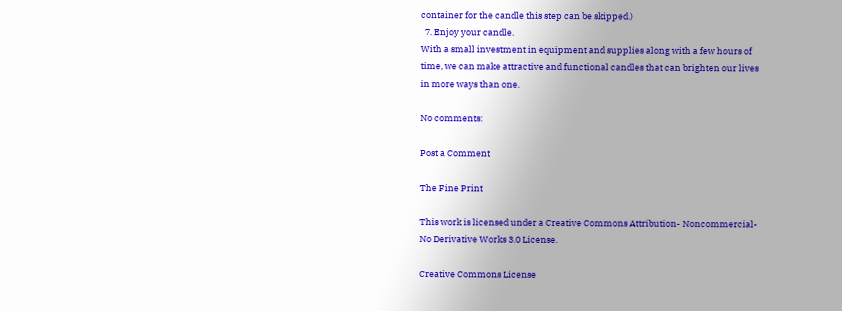container for the candle this step can be skipped.)
  7. Enjoy your candle.
With a small investment in equipment and supplies along with a few hours of time, we can make attractive and functional candles that can brighten our lives in more ways than one.

No comments:

Post a Comment

The Fine Print

This work is licensed under a Creative Commons Attribution- Noncommercial- No Derivative Works 3.0 License.

Creative Commons License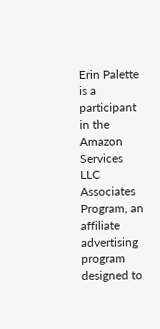Erin Palette is a participant in the Amazon Services LLC Associates Program, an affiliate advertising program designed to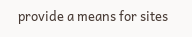provide a means for sites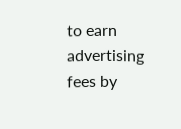to earn advertising fees by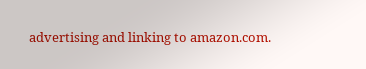advertising and linking to amazon.com.